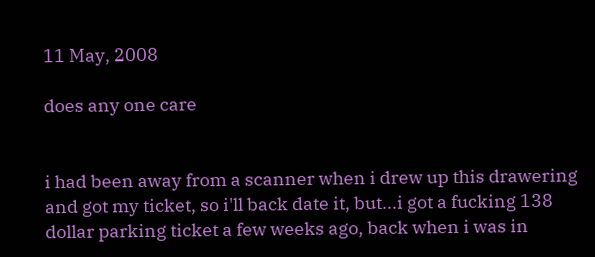11 May, 2008

does any one care


i had been away from a scanner when i drew up this drawering and got my ticket, so i'll back date it, but...i got a fucking 138 dollar parking ticket a few weeks ago, back when i was in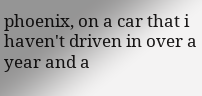phoenix, on a car that i haven't driven in over a year and a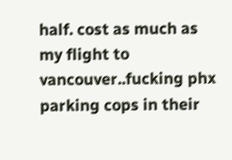half. cost as much as my flight to vancouver..fucking phx parking cops in their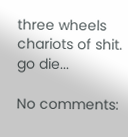three wheels chariots of shit. go die...

No comments: